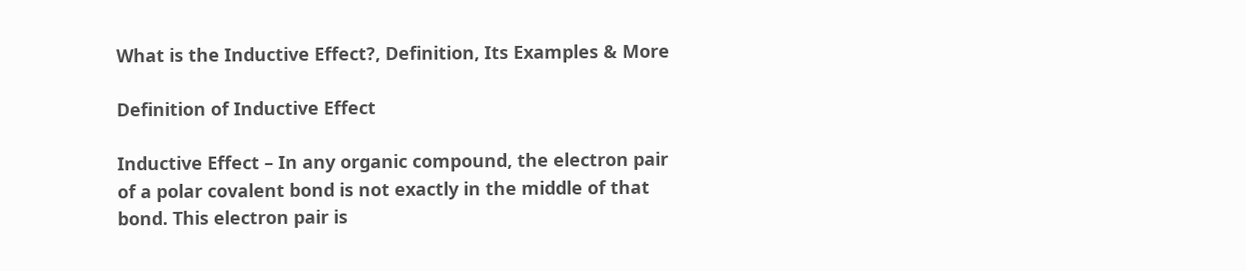What is the Inductive Effect?, Definition, Its Examples & More

Definition of Inductive Effect

Inductive Effect – In any organic compound, the electron pair of a polar covalent bond is not exactly in the middle of that bond. This electron pair is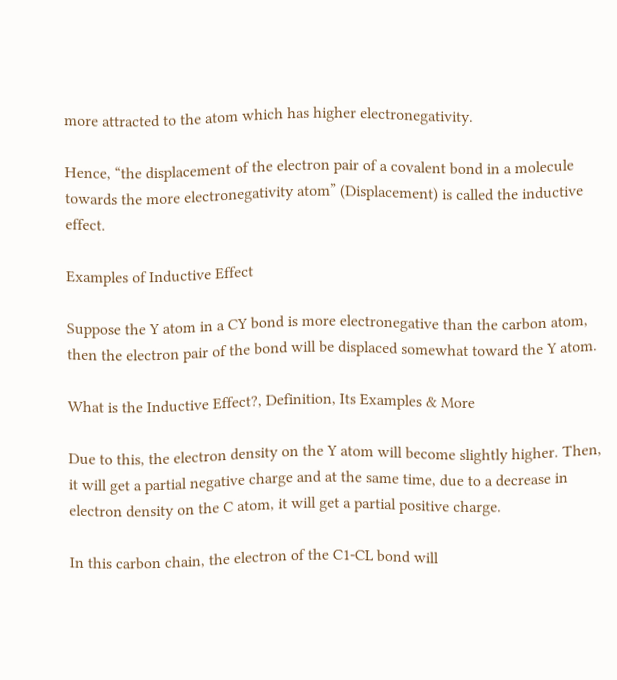more attracted to the atom which has higher electronegativity.

Hence, “the displacement of the electron pair of a covalent bond in a molecule towards the more electronegativity atom” (Displacement) is called the inductive effect.

Examples of Inductive Effect

Suppose the Y atom in a CY bond is more electronegative than the carbon atom, then the electron pair of the bond will be displaced somewhat toward the Y atom.

What is the Inductive Effect?, Definition, Its Examples & More

Due to this, the electron density on the Y atom will become slightly higher. Then, it will get a partial negative charge and at the same time, due to a decrease in electron density on the C atom, it will get a partial positive charge.

In this carbon chain, the electron of the C1-CL bond will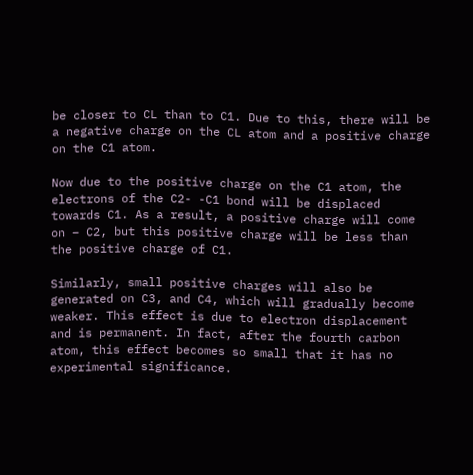be closer to CL than to C1. Due to this, there will be a negative charge on the CL atom and a positive charge on the C1 atom.

Now due to the positive charge on the C1 atom, the electrons of the C2- -C1 bond will be displaced towards C1. As a result, a positive charge will come on – C2, but this positive charge will be less than the positive charge of C1.

Similarly, small positive charges will also be generated on C3, and C4, which will gradually become weaker. This effect is due to electron displacement and is permanent. In fact, after the fourth carbon atom, this effect becomes so small that it has no experimental significance.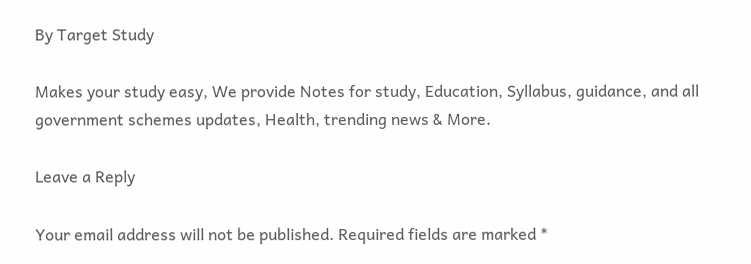By Target Study

Makes your study easy, We provide Notes for study, Education, Syllabus, guidance, and all government schemes updates, Health, trending news & More.

Leave a Reply

Your email address will not be published. Required fields are marked *